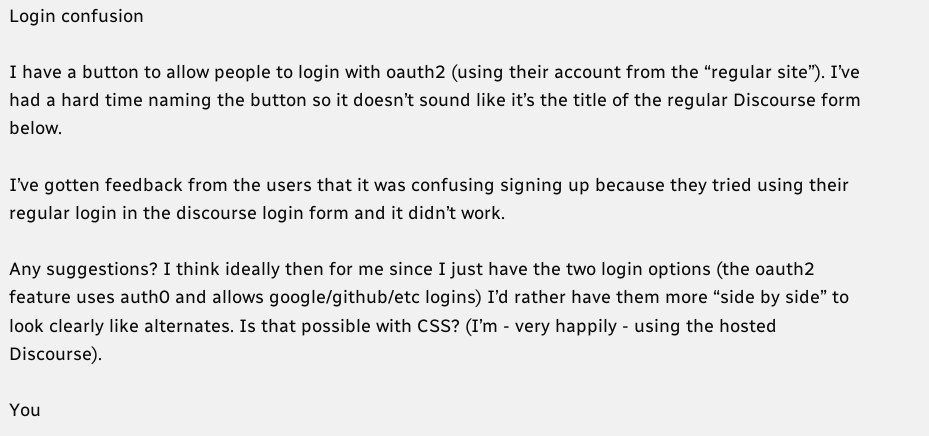Login confusion

I have a button to allow people to login with oauth2 (using their account from the “regular site”). I’ve had a hard time naming the button so it doesn’t sound like it’s the title of the regular Discourse form below.

I’ve gotten feedback from the users that it was confusing signing up because they tried using their regular login in the discourse login form and it didn’t work.

Any suggestions? I think ideally then for me since I just have the two login options (the oauth2 feature uses auth0 and allows google/github/etc logins) I’d rather have them more “side by side” to look clearly like alternates. Is that possible with CSS? (I’m - very happily - using the hosted Discourse).

You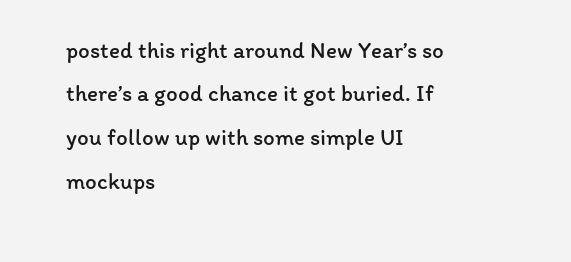posted this right around New Year’s so there’s a good chance it got buried. If you follow up with some simple UI mockups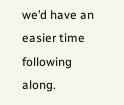we’d have an easier time following along.